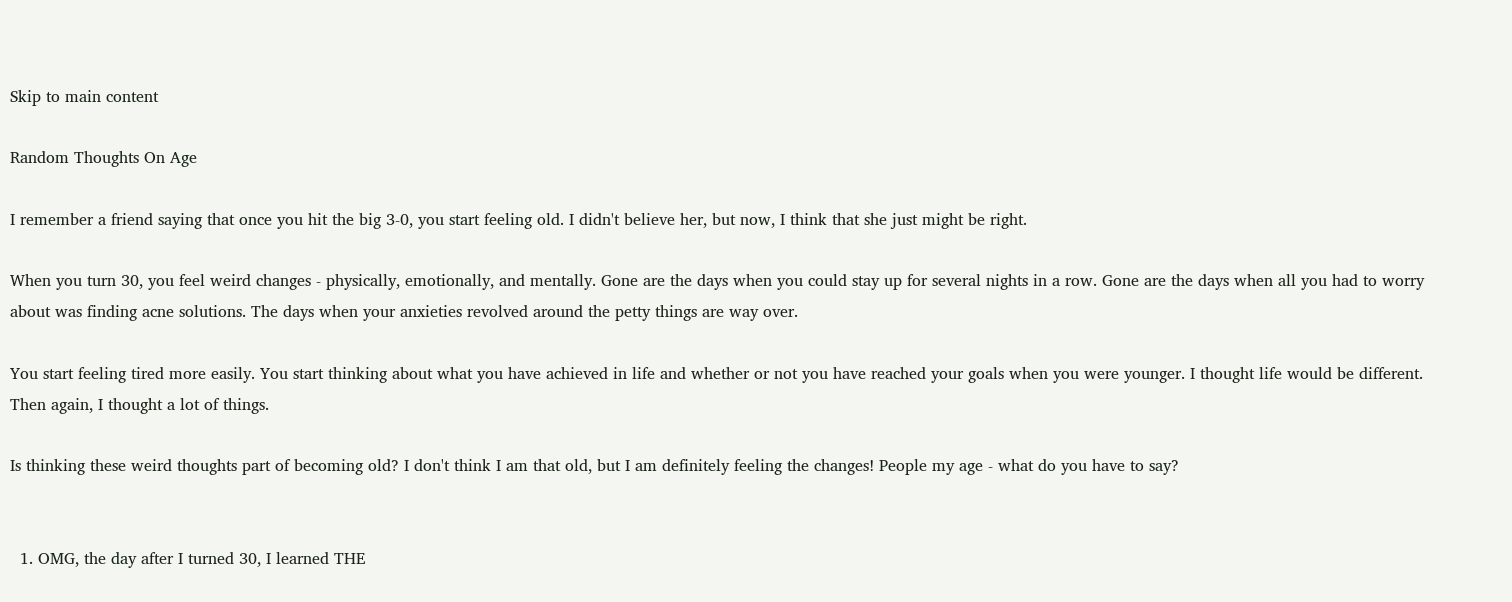Skip to main content

Random Thoughts On Age

I remember a friend saying that once you hit the big 3-0, you start feeling old. I didn't believe her, but now, I think that she just might be right.

When you turn 30, you feel weird changes - physically, emotionally, and mentally. Gone are the days when you could stay up for several nights in a row. Gone are the days when all you had to worry about was finding acne solutions. The days when your anxieties revolved around the petty things are way over.

You start feeling tired more easily. You start thinking about what you have achieved in life and whether or not you have reached your goals when you were younger. I thought life would be different. Then again, I thought a lot of things.

Is thinking these weird thoughts part of becoming old? I don't think I am that old, but I am definitely feeling the changes! People my age - what do you have to say?


  1. OMG, the day after I turned 30, I learned THE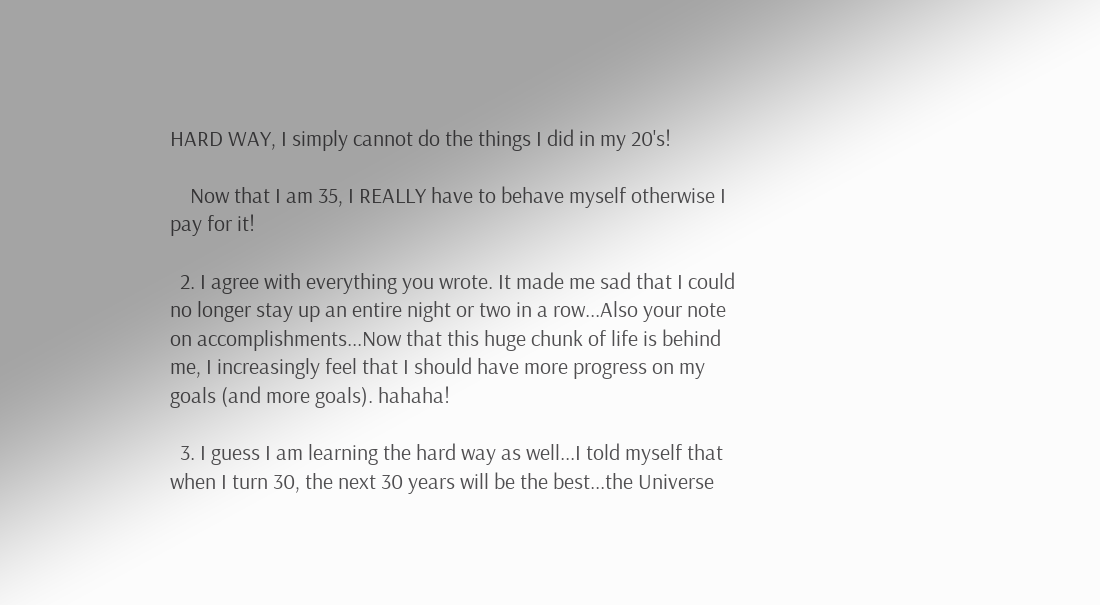HARD WAY, I simply cannot do the things I did in my 20's!

    Now that I am 35, I REALLY have to behave myself otherwise I pay for it!

  2. I agree with everything you wrote. It made me sad that I could no longer stay up an entire night or two in a row...Also your note on accomplishments...Now that this huge chunk of life is behind me, I increasingly feel that I should have more progress on my goals (and more goals). hahaha!

  3. I guess I am learning the hard way as well...I told myself that when I turn 30, the next 30 years will be the best...the Universe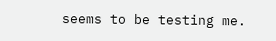seems to be testing me.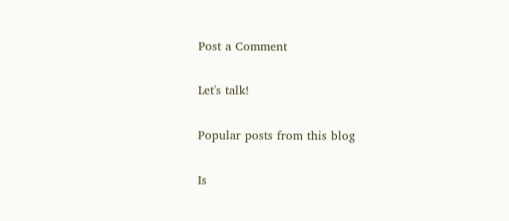Post a Comment

Let's talk!

Popular posts from this blog

Is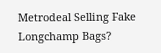Metrodeal Selling Fake Longchamp Bags?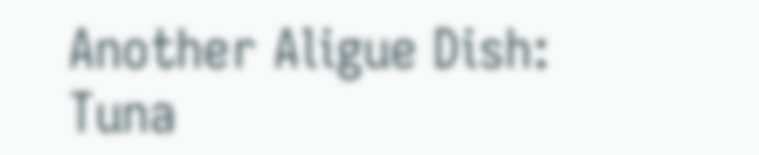Another Aligue Dish: Tuna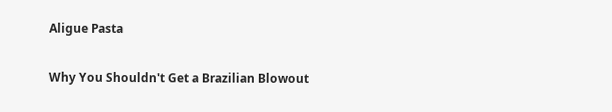Aligue Pasta

Why You Shouldn't Get a Brazilian Blowout